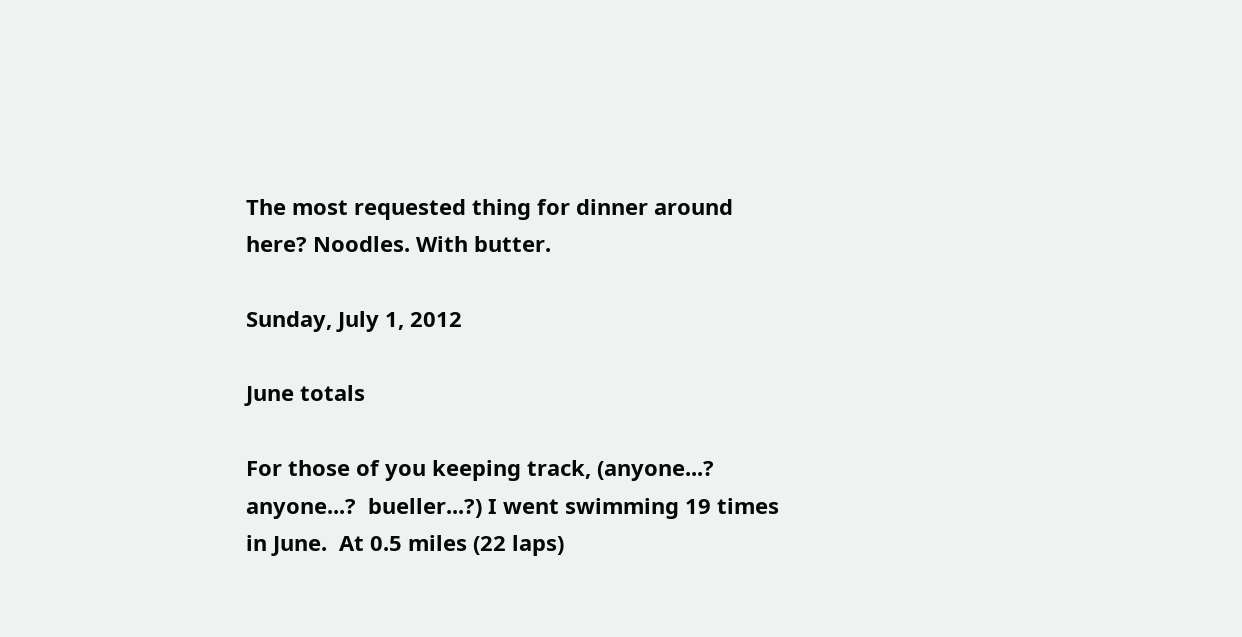The most requested thing for dinner around here? Noodles. With butter.

Sunday, July 1, 2012

June totals

For those of you keeping track, (anyone...?  anyone...?  bueller...?) I went swimming 19 times in June.  At 0.5 miles (22 laps)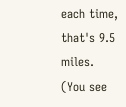each time, that's 9.5 miles.  (You see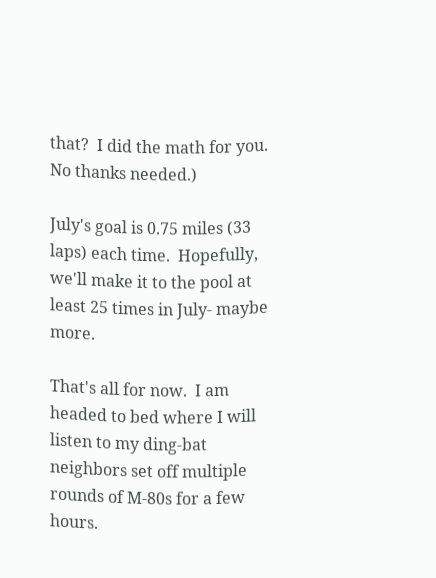that?  I did the math for you.  No thanks needed.)

July's goal is 0.75 miles (33 laps) each time.  Hopefully, we'll make it to the pool at least 25 times in July- maybe more.

That's all for now.  I am headed to bed where I will listen to my ding-bat neighbors set off multiple rounds of M-80s for a few hours.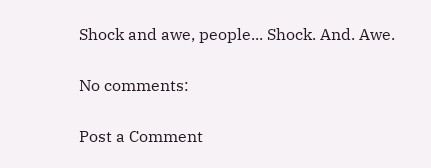Shock and awe, people... Shock. And. Awe.

No comments:

Post a Comment